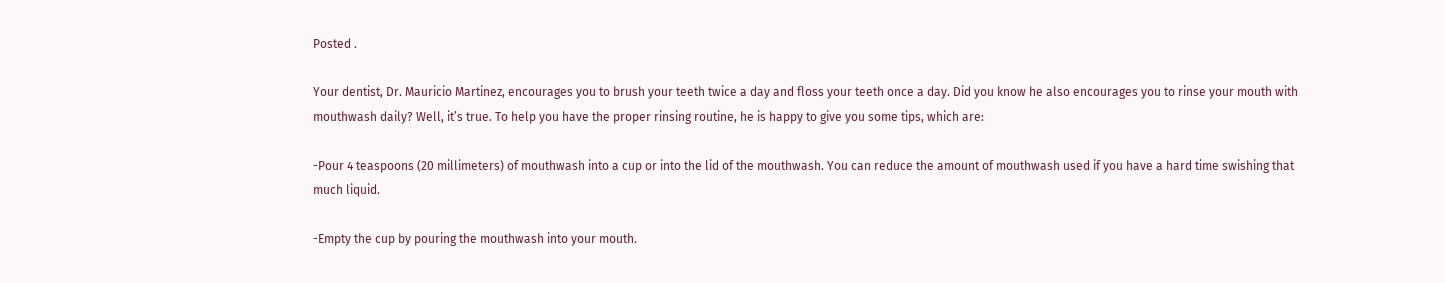Posted .

Your dentist, Dr. Mauricio Martinez, encourages you to brush your teeth twice a day and floss your teeth once a day. Did you know he also encourages you to rinse your mouth with mouthwash daily? Well, it’s true. To help you have the proper rinsing routine, he is happy to give you some tips, which are:

-Pour 4 teaspoons (20 millimeters) of mouthwash into a cup or into the lid of the mouthwash. You can reduce the amount of mouthwash used if you have a hard time swishing that much liquid.

-Empty the cup by pouring the mouthwash into your mouth.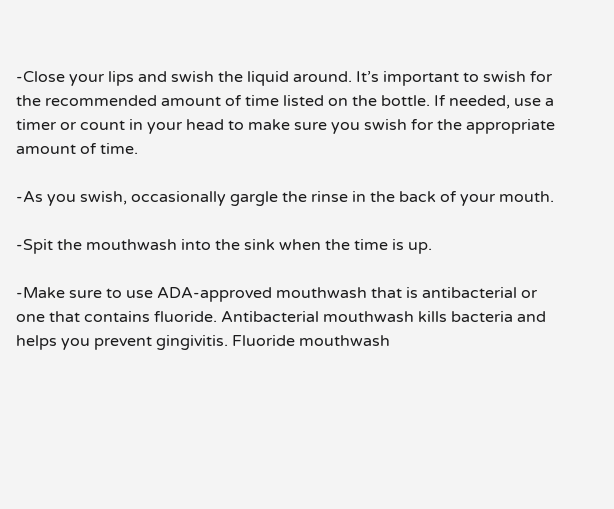-Close your lips and swish the liquid around. It’s important to swish for the recommended amount of time listed on the bottle. If needed, use a timer or count in your head to make sure you swish for the appropriate amount of time.

-As you swish, occasionally gargle the rinse in the back of your mouth.

-Spit the mouthwash into the sink when the time is up.

-Make sure to use ADA-approved mouthwash that is antibacterial or one that contains fluoride. Antibacterial mouthwash kills bacteria and helps you prevent gingivitis. Fluoride mouthwash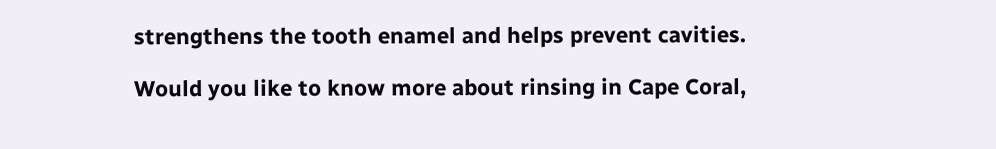strengthens the tooth enamel and helps prevent cavities.

Would you like to know more about rinsing in Cape Coral,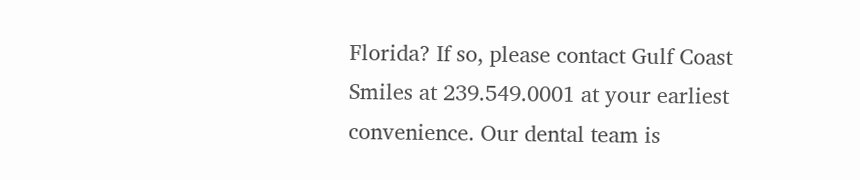Florida? If so, please contact Gulf Coast Smiles at 239.549.0001 at your earliest convenience. Our dental team is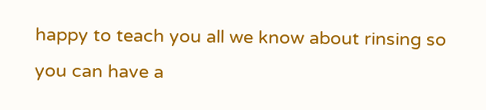happy to teach you all we know about rinsing so you can have a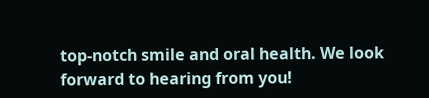top-notch smile and oral health. We look forward to hearing from you!